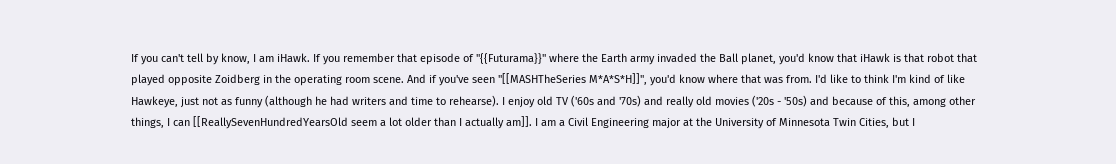If you can't tell by know, I am iHawk. If you remember that episode of ''{{Futurama}}'' where the Earth army invaded the Ball planet, you'd know that iHawk is that robot that played opposite Zoidberg in the operating room scene. And if you've seen ''[[MASHTheSeries M*A*S*H]]'', you'd know where that was from. I'd like to think I'm kind of like Hawkeye, just not as funny (although he had writers and time to rehearse). I enjoy old TV ('60s and '70s) and really old movies ('20s - '50s) and because of this, among other things, I can [[ReallySevenHundredYearsOld seem a lot older than I actually am]]. I am a Civil Engineering major at the University of Minnesota Twin Cities, but I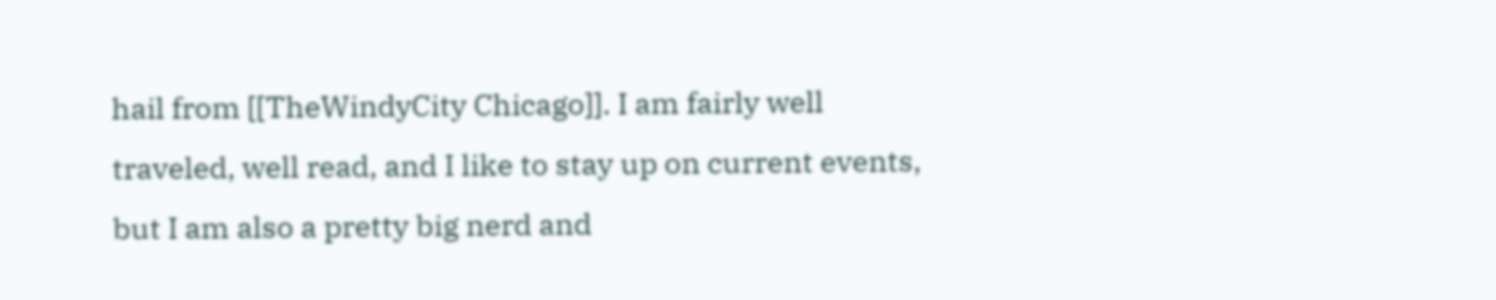hail from [[TheWindyCity Chicago]]. I am fairly well traveled, well read, and I like to stay up on current events, but I am also a pretty big nerd and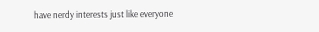have nerdy interests just like everyone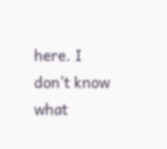here. I don't know what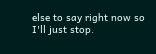else to say right now so I'll just stop.